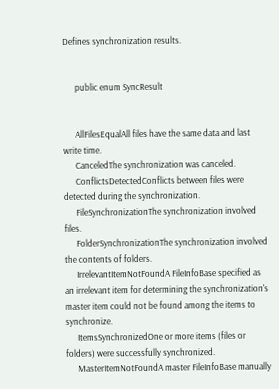Defines synchronization results.


      public enum SyncResult


      AllFilesEqualAll files have the same data and last write time.
      CanceledThe synchronization was canceled.
      ConflictsDetectedConflicts between files were detected during the synchronization.
      FileSynchronizationThe synchronization involved files.
      FolderSynchronizationThe synchronization involved the contents of folders.
      IrrelevantItemNotFoundA FileInfoBase specified as an irrelevant item for determining the synchronization's master item could not be found among the items to synchronize.
      ItemsSynchronizedOne or more items (files or folders) were successfully synchronized.
      MasterItemNotFoundA master FileInfoBase manually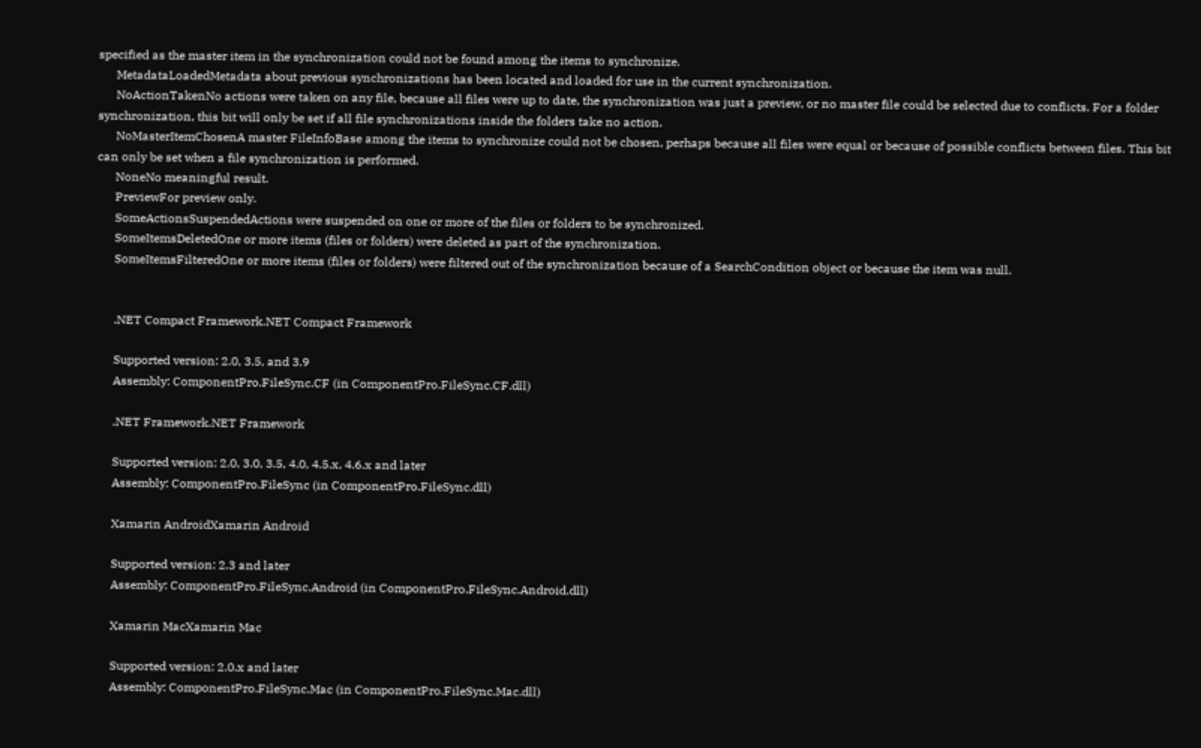specified as the master item in the synchronization could not be found among the items to synchronize.
      MetadataLoadedMetadata about previous synchronizations has been located and loaded for use in the current synchronization.
      NoActionTakenNo actions were taken on any file, because all files were up to date, the synchronization was just a preview, or no master file could be selected due to conflicts. For a folder synchronization, this bit will only be set if all file synchronizations inside the folders take no action.
      NoMasterItemChosenA master FileInfoBase among the items to synchronize could not be chosen, perhaps because all files were equal or because of possible conflicts between files. This bit can only be set when a file synchronization is performed.
      NoneNo meaningful result.
      PreviewFor preview only.
      SomeActionsSuspendedActions were suspended on one or more of the files or folders to be synchronized.
      SomeItemsDeletedOne or more items (files or folders) were deleted as part of the synchronization.
      SomeItemsFilteredOne or more items (files or folders) were filtered out of the synchronization because of a SearchCondition object or because the item was null.


      .NET Compact Framework.NET Compact Framework

      Supported version: 2.0, 3.5, and 3.9
      Assembly: ComponentPro.FileSync.CF (in ComponentPro.FileSync.CF.dll)

      .NET Framework.NET Framework

      Supported version: 2.0, 3.0, 3.5, 4.0, 4.5.x, 4.6.x and later
      Assembly: ComponentPro.FileSync (in ComponentPro.FileSync.dll)

      Xamarin AndroidXamarin Android

      Supported version: 2.3 and later
      Assembly: ComponentPro.FileSync.Android (in ComponentPro.FileSync.Android.dll)

      Xamarin MacXamarin Mac

      Supported version: 2.0.x and later
      Assembly: ComponentPro.FileSync.Mac (in ComponentPro.FileSync.Mac.dll)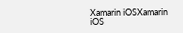Xamarin iOSXamarin iOS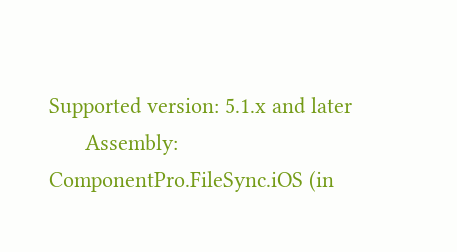Supported version: 5.1.x and later
      Assembly: ComponentPro.FileSync.iOS (in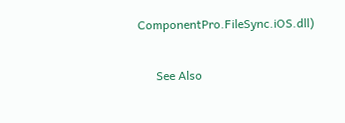ComponentPro.FileSync.iOS.dll)

      See Also